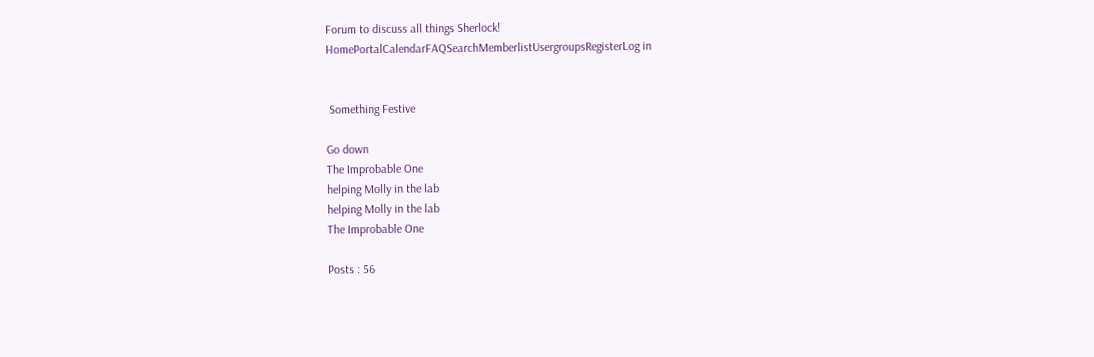Forum to discuss all things Sherlock!
HomePortalCalendarFAQSearchMemberlistUsergroupsRegisterLog in


 Something Festive

Go down
The Improbable One
helping Molly in the lab
helping Molly in the lab
The Improbable One

Posts : 56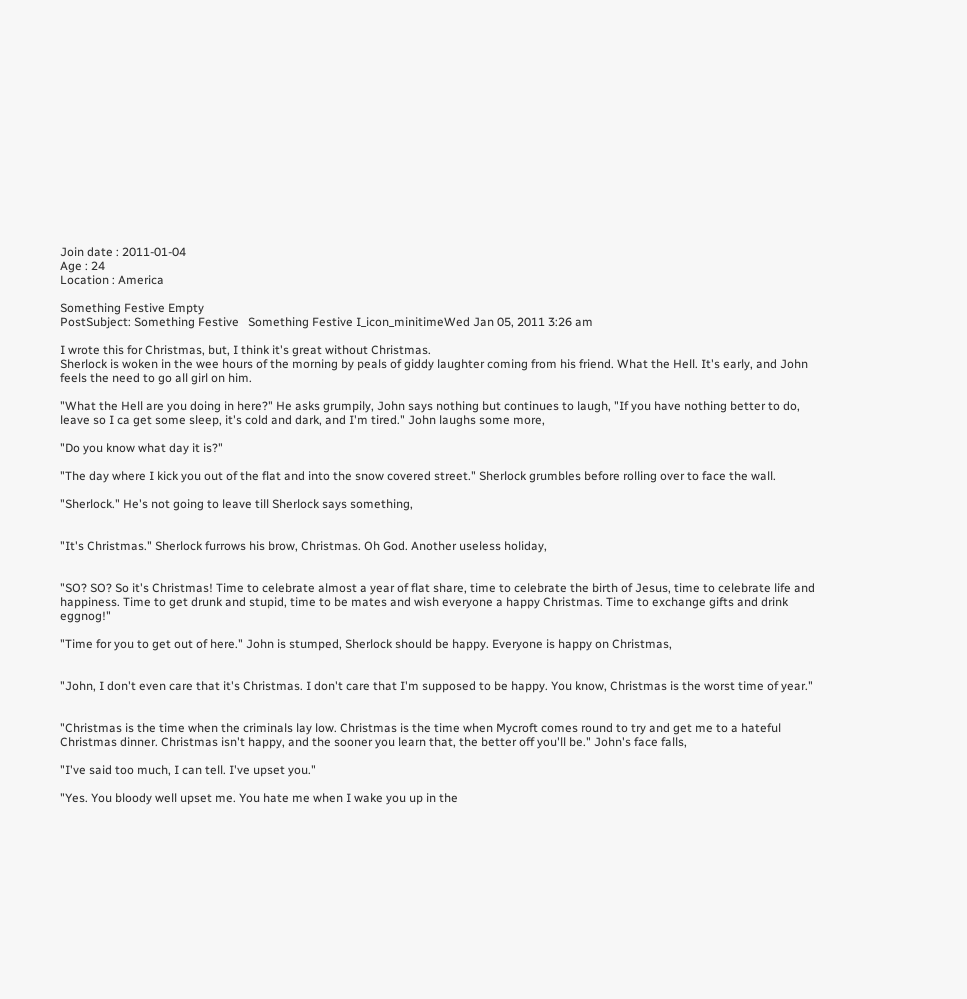Join date : 2011-01-04
Age : 24
Location : America

Something Festive Empty
PostSubject: Something Festive   Something Festive I_icon_minitimeWed Jan 05, 2011 3:26 am

I wrote this for Christmas, but, I think it's great without Christmas.
Sherlock is woken in the wee hours of the morning by peals of giddy laughter coming from his friend. What the Hell. It's early, and John feels the need to go all girl on him.

"What the Hell are you doing in here?" He asks grumpily, John says nothing but continues to laugh, "If you have nothing better to do, leave so I ca get some sleep, it's cold and dark, and I'm tired." John laughs some more,

"Do you know what day it is?"

"The day where I kick you out of the flat and into the snow covered street." Sherlock grumbles before rolling over to face the wall.

"Sherlock." He's not going to leave till Sherlock says something,


"It's Christmas." Sherlock furrows his brow, Christmas. Oh God. Another useless holiday,


"SO? SO? So it's Christmas! Time to celebrate almost a year of flat share, time to celebrate the birth of Jesus, time to celebrate life and happiness. Time to get drunk and stupid, time to be mates and wish everyone a happy Christmas. Time to exchange gifts and drink eggnog!"

"Time for you to get out of here." John is stumped, Sherlock should be happy. Everyone is happy on Christmas,


"John, I don't even care that it's Christmas. I don't care that I'm supposed to be happy. You know, Christmas is the worst time of year."


"Christmas is the time when the criminals lay low. Christmas is the time when Mycroft comes round to try and get me to a hateful Christmas dinner. Christmas isn't happy, and the sooner you learn that, the better off you'll be." John's face falls,

"I've said too much, I can tell. I've upset you."

"Yes. You bloody well upset me. You hate me when I wake you up in the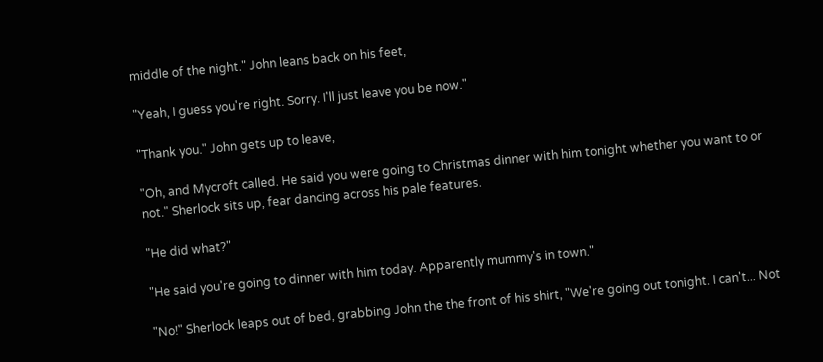middle of the night." John leans back on his feet,

"Yeah, I guess you're right. Sorry. I'll just leave you be now."

"Thank you." John gets up to leave,

"Oh, and Mycroft called. He said you were going to Christmas dinner with him tonight whether you want to or not." Sherlock sits up, fear dancing across his pale features.

"He did what?"

"He said you're going to dinner with him today. Apparently mummy's in town."

"No!" Sherlock leaps out of bed, grabbing John the the front of his shirt, "We're going out tonight. I can't... Not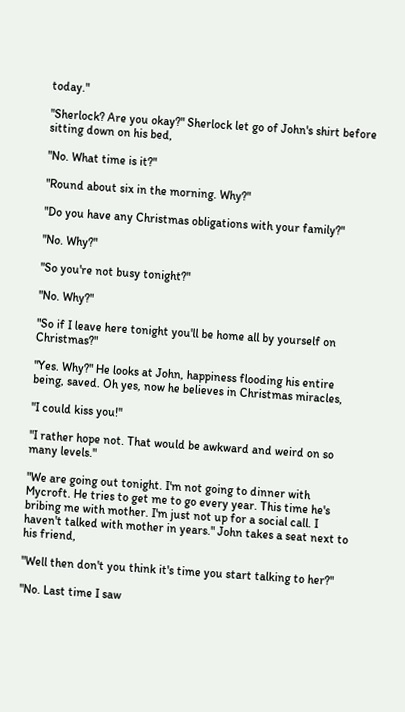today."

"Sherlock? Are you okay?" Sherlock let go of John's shirt before sitting down on his bed,

"No. What time is it?"

"Round about six in the morning. Why?"

"Do you have any Christmas obligations with your family?"

"No. Why?"

"So you're not busy tonight?"

"No. Why?"

"So if I leave here tonight you'll be home all by yourself on Christmas?"

"Yes. Why?" He looks at John, happiness flooding his entire being, saved. Oh yes, now he believes in Christmas miracles,

"I could kiss you!"

"I rather hope not. That would be awkward and weird on so many levels."

"We are going out tonight. I'm not going to dinner with Mycroft. He tries to get me to go every year. This time he's bribing me with mother. I'm just not up for a social call. I haven't talked with mother in years." John takes a seat next to his friend,

"Well then don't you think it's time you start talking to her?"

"No. Last time I saw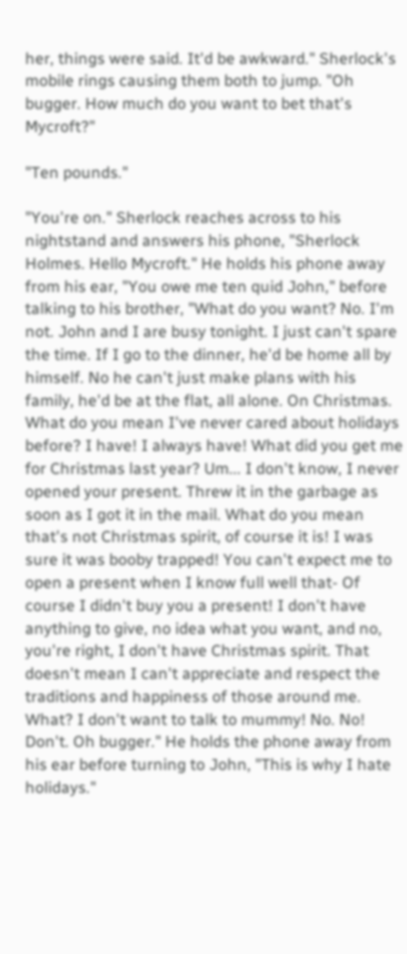her, things were said. It'd be awkward." Sherlock's mobile rings causing them both to jump. "Oh bugger. How much do you want to bet that's Mycroft?"

"Ten pounds."

"You're on." Sherlock reaches across to his nightstand and answers his phone, "Sherlock Holmes. Hello Mycroft." He holds his phone away from his ear, "You owe me ten quid John," before talking to his brother, "What do you want? No. I'm not. John and I are busy tonight. I just can't spare the time. If I go to the dinner, he'd be home all by himself. No he can't just make plans with his family, he'd be at the flat, all alone. On Christmas. What do you mean I've never cared about holidays before? I have! I always have! What did you get me for Christmas last year? Um... I don't know, I never opened your present. Threw it in the garbage as soon as I got it in the mail. What do you mean that's not Christmas spirit, of course it is! I was sure it was booby trapped! You can't expect me to open a present when I know full well that- Of course I didn't buy you a present! I don't have anything to give, no idea what you want, and no, you're right, I don't have Christmas spirit. That doesn't mean I can't appreciate and respect the traditions and happiness of those around me. What? I don't want to talk to mummy! No. No! Don't. Oh bugger." He holds the phone away from his ear before turning to John, "This is why I hate holidays."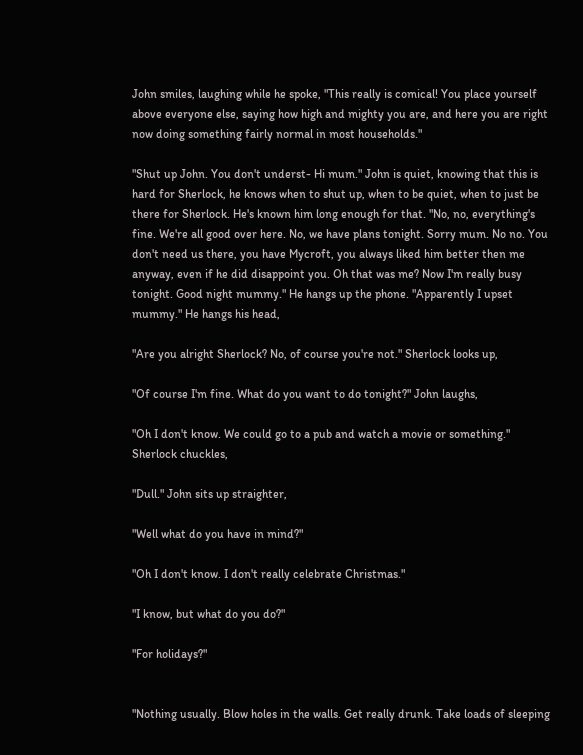John smiles, laughing while he spoke, "This really is comical! You place yourself above everyone else, saying how high and mighty you are, and here you are right now doing something fairly normal in most households."

"Shut up John. You don't underst- Hi mum." John is quiet, knowing that this is hard for Sherlock, he knows when to shut up, when to be quiet, when to just be there for Sherlock. He's known him long enough for that. "No, no, everything's fine. We're all good over here. No, we have plans tonight. Sorry mum. No no. You don't need us there, you have Mycroft, you always liked him better then me anyway, even if he did disappoint you. Oh that was me? Now I'm really busy tonight. Good night mummy." He hangs up the phone. "Apparently I upset mummy." He hangs his head,

"Are you alright Sherlock? No, of course you're not." Sherlock looks up,

"Of course I'm fine. What do you want to do tonight?" John laughs,

"Oh I don't know. We could go to a pub and watch a movie or something." Sherlock chuckles,

"Dull." John sits up straighter,

"Well what do you have in mind?"

"Oh I don't know. I don't really celebrate Christmas."

"I know, but what do you do?"

"For holidays?"


"Nothing usually. Blow holes in the walls. Get really drunk. Take loads of sleeping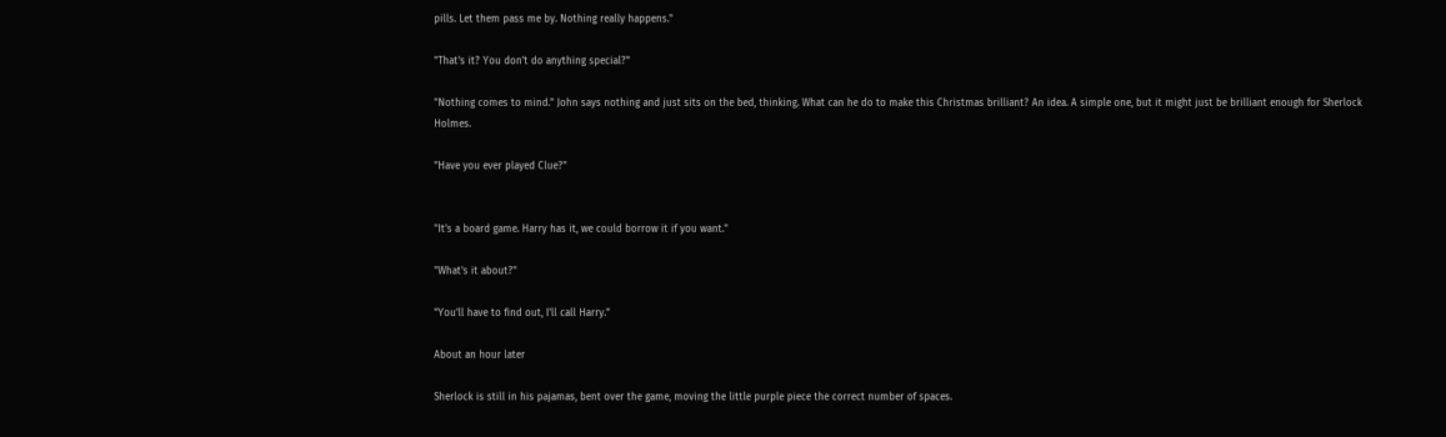pills. Let them pass me by. Nothing really happens."

"That's it? You don't do anything special?"

"Nothing comes to mind." John says nothing and just sits on the bed, thinking. What can he do to make this Christmas brilliant? An idea. A simple one, but it might just be brilliant enough for Sherlock Holmes.

"Have you ever played Clue?"


"It's a board game. Harry has it, we could borrow it if you want."

"What's it about?"

"You'll have to find out, I'll call Harry."

About an hour later

Sherlock is still in his pajamas, bent over the game, moving the little purple piece the correct number of spaces.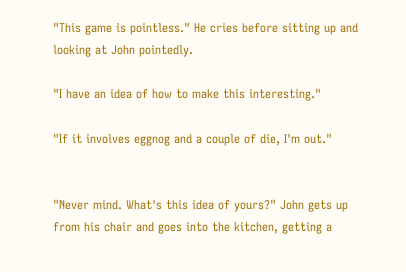"This game is pointless." He cries before sitting up and looking at John pointedly.

"I have an idea of how to make this interesting."

"If it involves eggnog and a couple of die, I'm out."


"Never mind. What's this idea of yours?" John gets up from his chair and goes into the kitchen, getting a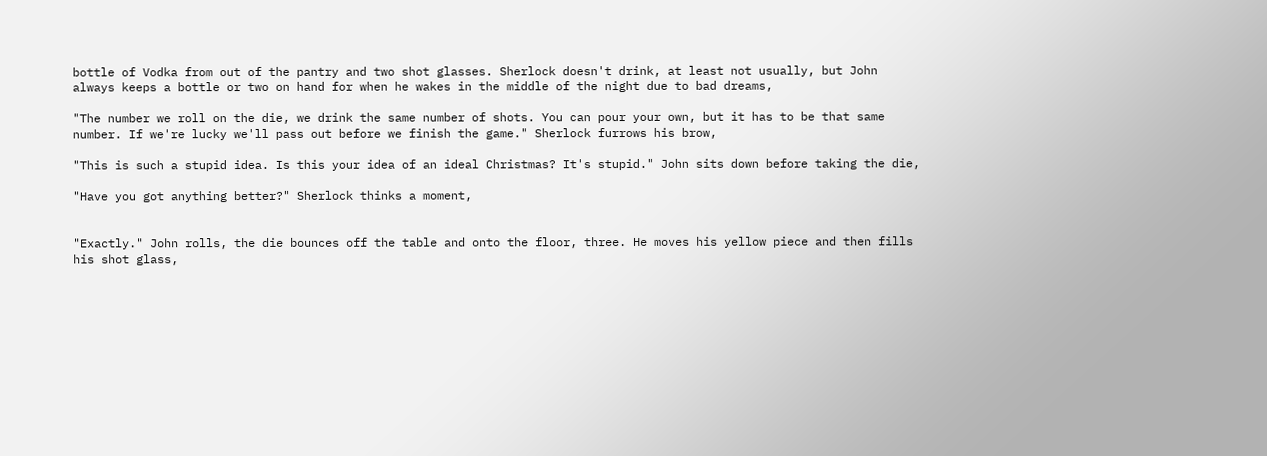bottle of Vodka from out of the pantry and two shot glasses. Sherlock doesn't drink, at least not usually, but John always keeps a bottle or two on hand for when he wakes in the middle of the night due to bad dreams,

"The number we roll on the die, we drink the same number of shots. You can pour your own, but it has to be that same number. If we're lucky we'll pass out before we finish the game." Sherlock furrows his brow,

"This is such a stupid idea. Is this your idea of an ideal Christmas? It's stupid." John sits down before taking the die,

"Have you got anything better?" Sherlock thinks a moment,


"Exactly." John rolls, the die bounces off the table and onto the floor, three. He moves his yellow piece and then fills his shot glass,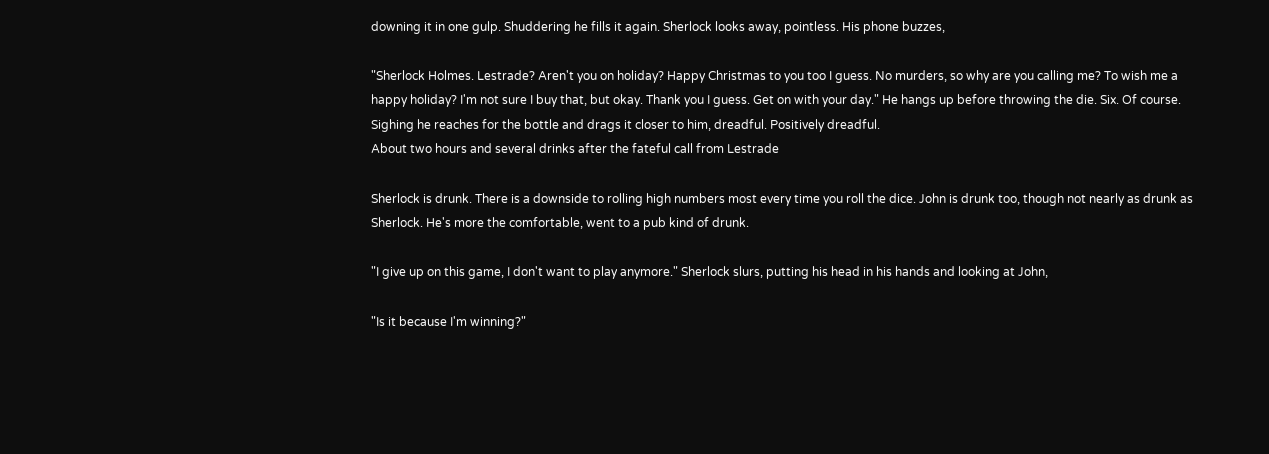downing it in one gulp. Shuddering he fills it again. Sherlock looks away, pointless. His phone buzzes,

"Sherlock Holmes. Lestrade? Aren't you on holiday? Happy Christmas to you too I guess. No murders, so why are you calling me? To wish me a happy holiday? I'm not sure I buy that, but okay. Thank you I guess. Get on with your day." He hangs up before throwing the die. Six. Of course. Sighing he reaches for the bottle and drags it closer to him, dreadful. Positively dreadful.
About two hours and several drinks after the fateful call from Lestrade

Sherlock is drunk. There is a downside to rolling high numbers most every time you roll the dice. John is drunk too, though not nearly as drunk as Sherlock. He's more the comfortable, went to a pub kind of drunk.

"I give up on this game, I don't want to play anymore." Sherlock slurs, putting his head in his hands and looking at John,

"Is it because I'm winning?"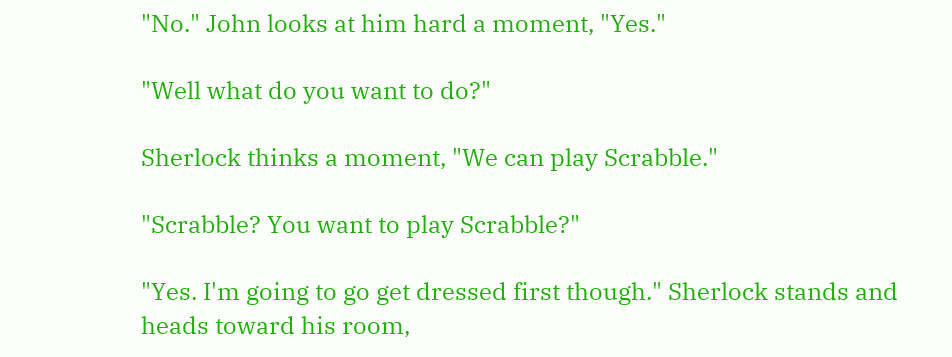"No." John looks at him hard a moment, "Yes."

"Well what do you want to do?"

Sherlock thinks a moment, "We can play Scrabble."

"Scrabble? You want to play Scrabble?"

"Yes. I'm going to go get dressed first though." Sherlock stands and heads toward his room,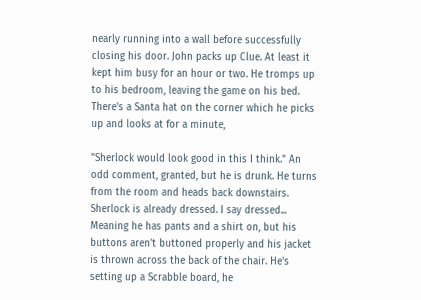nearly running into a wall before successfully closing his door. John packs up Clue. At least it kept him busy for an hour or two. He tromps up to his bedroom, leaving the game on his bed. There's a Santa hat on the corner which he picks up and looks at for a minute,

"Sherlock would look good in this I think." An odd comment, granted, but he is drunk. He turns from the room and heads back downstairs. Sherlock is already dressed. I say dressed... Meaning he has pants and a shirt on, but his buttons aren't buttoned properly and his jacket is thrown across the back of the chair. He's setting up a Scrabble board, he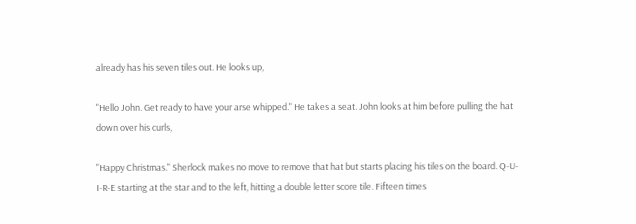already has his seven tiles out. He looks up,

"Hello John. Get ready to have your arse whipped." He takes a seat. John looks at him before pulling the hat down over his curls,

"Happy Christmas." Sherlock makes no move to remove that hat but starts placing his tiles on the board. Q-U-I-R-E starting at the star and to the left, hitting a double letter score tile. Fifteen times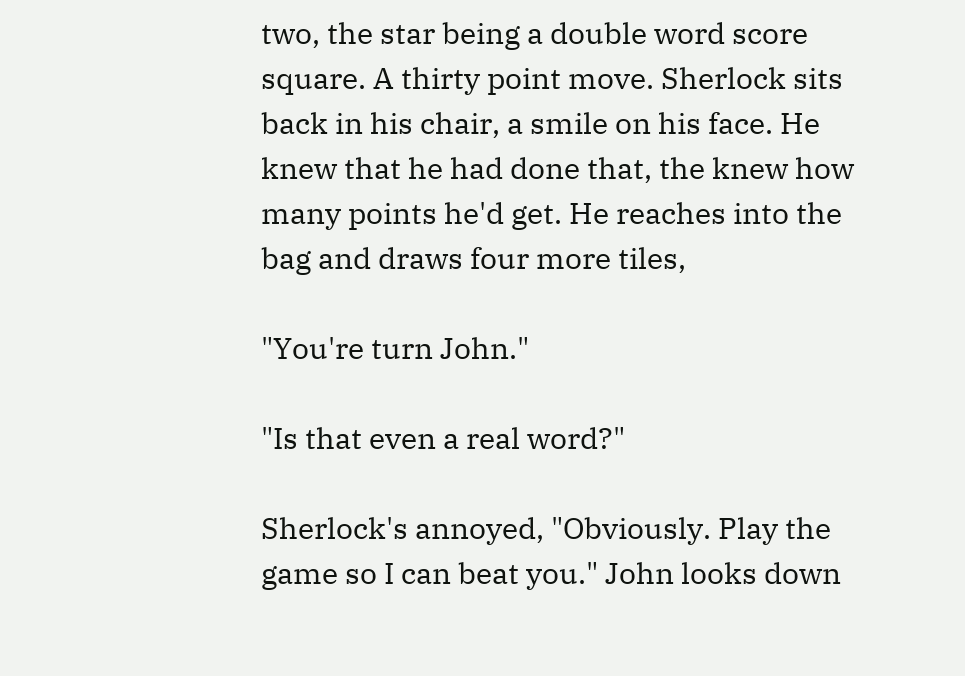two, the star being a double word score square. A thirty point move. Sherlock sits back in his chair, a smile on his face. He knew that he had done that, the knew how many points he'd get. He reaches into the bag and draws four more tiles,

"You're turn John."

"Is that even a real word?"

Sherlock's annoyed, "Obviously. Play the game so I can beat you." John looks down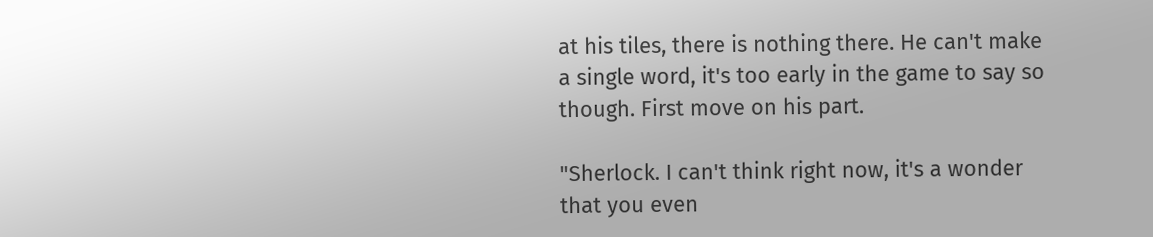at his tiles, there is nothing there. He can't make a single word, it's too early in the game to say so though. First move on his part.

"Sherlock. I can't think right now, it's a wonder that you even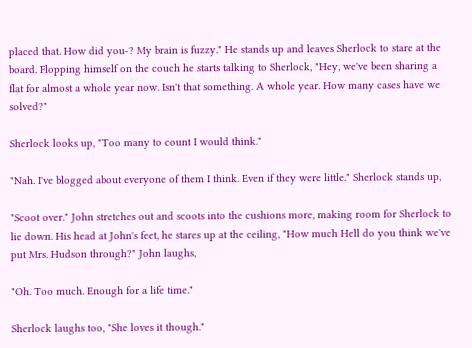placed that. How did you-? My brain is fuzzy." He stands up and leaves Sherlock to stare at the board. Flopping himself on the couch he starts talking to Sherlock, "Hey, we've been sharing a flat for almost a whole year now. Isn't that something. A whole year. How many cases have we solved?"

Sherlock looks up, "Too many to count I would think."

"Nah. I've blogged about everyone of them I think. Even if they were little." Sherlock stands up,

"Scoot over." John stretches out and scoots into the cushions more, making room for Sherlock to lie down. His head at John's feet, he stares up at the ceiling, "How much Hell do you think we've put Mrs. Hudson through?" John laughs,

"Oh. Too much. Enough for a life time."

Sherlock laughs too, "She loves it though."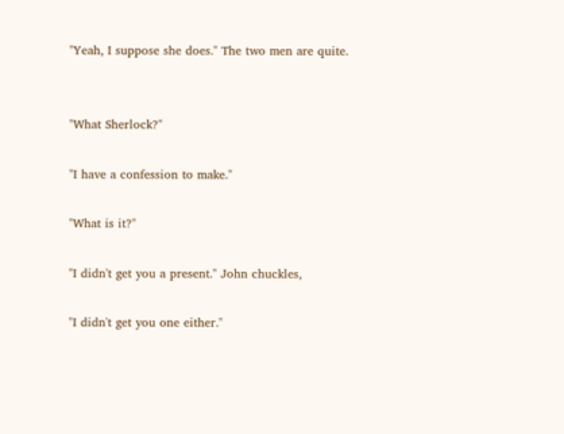"Yeah, I suppose she does." The two men are quite.


"What Sherlock?"

"I have a confession to make."

"What is it?"

"I didn't get you a present." John chuckles,

"I didn't get you one either."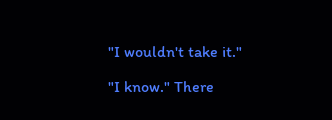"I wouldn't take it."

"I know." There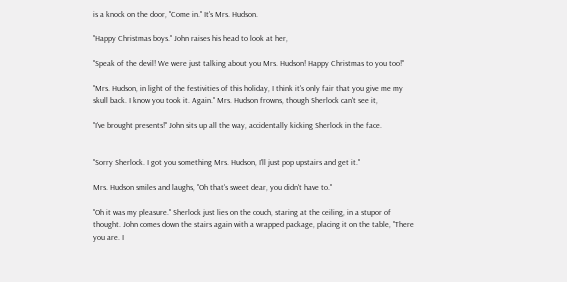is a knock on the door, "Come in." It's Mrs. Hudson.

"Happy Christmas boys." John raises his head to look at her,

"Speak of the devil! We were just talking about you Mrs. Hudson! Happy Christmas to you too!"

"Mrs. Hudson, in light of the festivities of this holiday, I think it's only fair that you give me my skull back. I know you took it. Again." Mrs. Hudson frowns, though Sherlock can't see it,

"I've brought presents!" John sits up all the way, accidentally kicking Sherlock in the face.


"Sorry Sherlock. I got you something Mrs. Hudson, I'll just pop upstairs and get it."

Mrs. Hudson smiles and laughs, "Oh that's sweet dear, you didn't have to."

"Oh it was my pleasure." Sherlock just lies on the couch, staring at the ceiling, in a stupor of thought. John comes down the stairs again with a wrapped package, placing it on the table, "There you are. I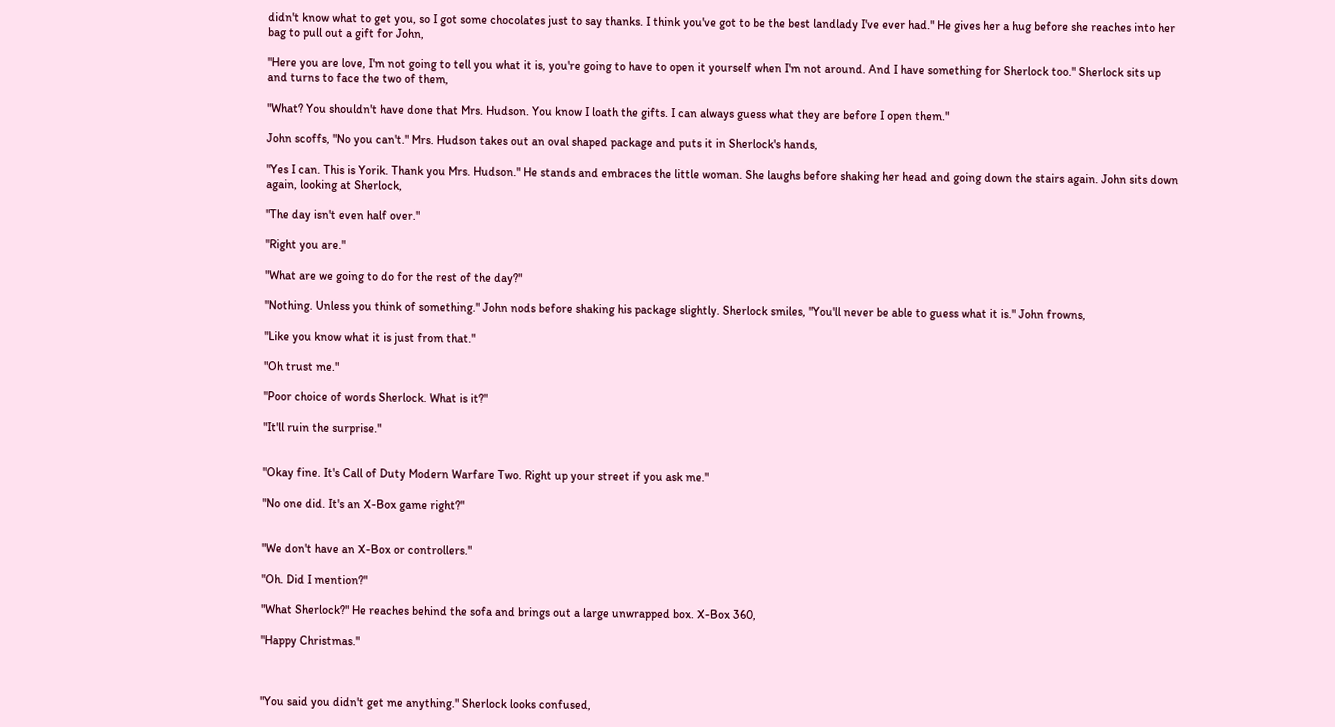didn't know what to get you, so I got some chocolates just to say thanks. I think you've got to be the best landlady I've ever had." He gives her a hug before she reaches into her bag to pull out a gift for John,

"Here you are love, I'm not going to tell you what it is, you're going to have to open it yourself when I'm not around. And I have something for Sherlock too." Sherlock sits up and turns to face the two of them,

"What? You shouldn't have done that Mrs. Hudson. You know I loath the gifts. I can always guess what they are before I open them."

John scoffs, "No you can't." Mrs. Hudson takes out an oval shaped package and puts it in Sherlock's hands,

"Yes I can. This is Yorik. Thank you Mrs. Hudson." He stands and embraces the little woman. She laughs before shaking her head and going down the stairs again. John sits down again, looking at Sherlock,

"The day isn't even half over."

"Right you are."

"What are we going to do for the rest of the day?"

"Nothing. Unless you think of something." John nods before shaking his package slightly. Sherlock smiles, "You'll never be able to guess what it is." John frowns,

"Like you know what it is just from that."

"Oh trust me."

"Poor choice of words Sherlock. What is it?"

"It'll ruin the surprise."


"Okay fine. It's Call of Duty Modern Warfare Two. Right up your street if you ask me."

"No one did. It's an X-Box game right?"


"We don't have an X-Box or controllers."

"Oh. Did I mention?"

"What Sherlock?" He reaches behind the sofa and brings out a large unwrapped box. X-Box 360,

"Happy Christmas."



"You said you didn't get me anything." Sherlock looks confused,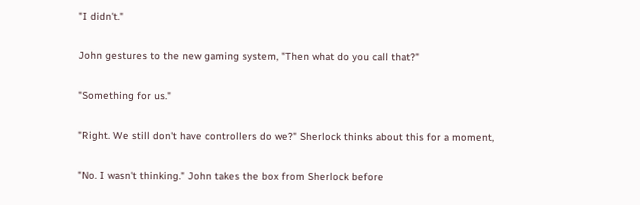"I didn't."

John gestures to the new gaming system, "Then what do you call that?"

"Something for us."

"Right. We still don't have controllers do we?" Sherlock thinks about this for a moment,

"No. I wasn't thinking." John takes the box from Sherlock before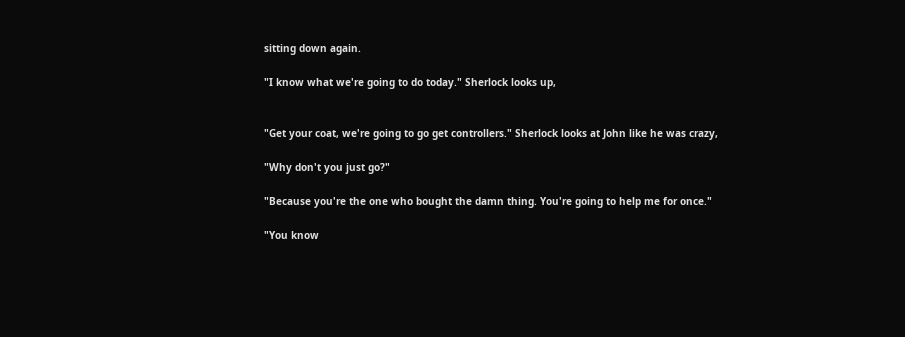sitting down again.

"I know what we're going to do today." Sherlock looks up,


"Get your coat, we're going to go get controllers." Sherlock looks at John like he was crazy,

"Why don't you just go?"

"Because you're the one who bought the damn thing. You're going to help me for once."

"You know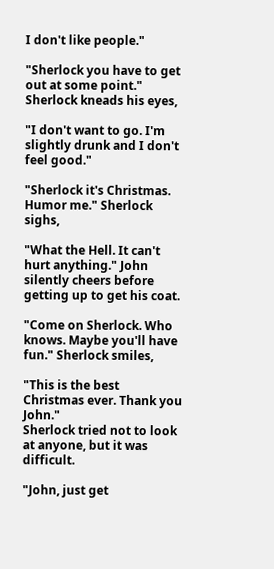I don't like people."

"Sherlock you have to get out at some point." Sherlock kneads his eyes,

"I don't want to go. I'm slightly drunk and I don't feel good."

"Sherlock it's Christmas. Humor me." Sherlock sighs,

"What the Hell. It can't hurt anything." John silently cheers before getting up to get his coat.

"Come on Sherlock. Who knows. Maybe you'll have fun." Sherlock smiles,

"This is the best Christmas ever. Thank you John."
Sherlock tried not to look at anyone, but it was difficult.

"John, just get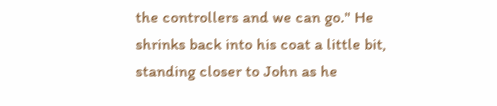the controllers and we can go." He shrinks back into his coat a little bit, standing closer to John as he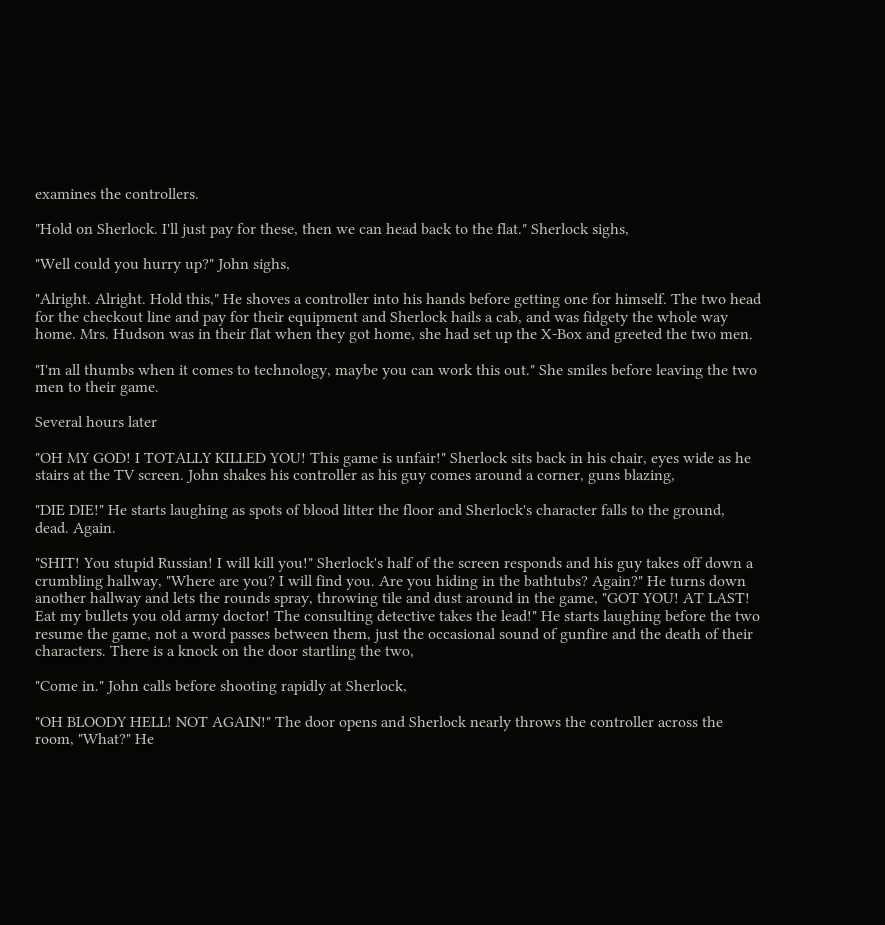examines the controllers.

"Hold on Sherlock. I'll just pay for these, then we can head back to the flat." Sherlock sighs,

"Well could you hurry up?" John sighs,

"Alright. Alright. Hold this," He shoves a controller into his hands before getting one for himself. The two head for the checkout line and pay for their equipment and Sherlock hails a cab, and was fidgety the whole way home. Mrs. Hudson was in their flat when they got home, she had set up the X-Box and greeted the two men.

"I'm all thumbs when it comes to technology, maybe you can work this out." She smiles before leaving the two men to their game.

Several hours later

"OH MY GOD! I TOTALLY KILLED YOU! This game is unfair!" Sherlock sits back in his chair, eyes wide as he stairs at the TV screen. John shakes his controller as his guy comes around a corner, guns blazing,

"DIE DIE!" He starts laughing as spots of blood litter the floor and Sherlock's character falls to the ground, dead. Again.

"SHIT! You stupid Russian! I will kill you!" Sherlock's half of the screen responds and his guy takes off down a crumbling hallway, "Where are you? I will find you. Are you hiding in the bathtubs? Again?" He turns down another hallway and lets the rounds spray, throwing tile and dust around in the game, "GOT YOU! AT LAST! Eat my bullets you old army doctor! The consulting detective takes the lead!" He starts laughing before the two resume the game, not a word passes between them, just the occasional sound of gunfire and the death of their characters. There is a knock on the door startling the two,

"Come in." John calls before shooting rapidly at Sherlock,

"OH BLOODY HELL! NOT AGAIN!" The door opens and Sherlock nearly throws the controller across the room, "What?" He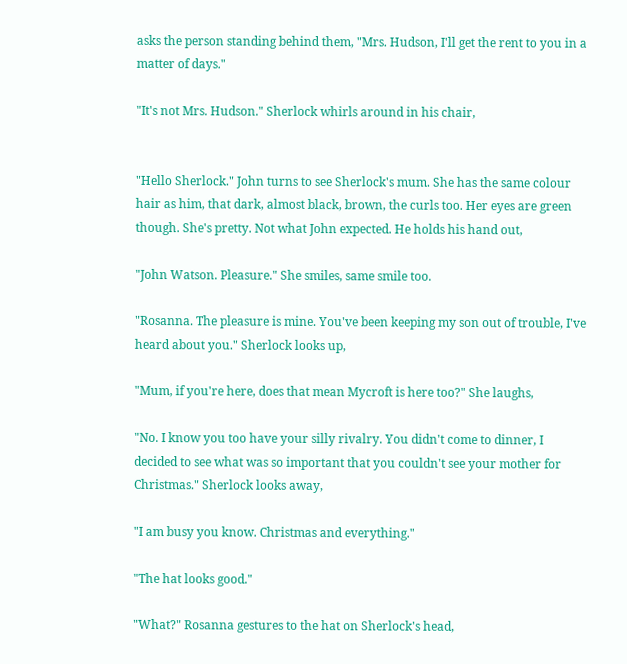asks the person standing behind them, "Mrs. Hudson, I'll get the rent to you in a matter of days."

"It's not Mrs. Hudson." Sherlock whirls around in his chair,


"Hello Sherlock." John turns to see Sherlock's mum. She has the same colour hair as him, that dark, almost black, brown, the curls too. Her eyes are green though. She's pretty. Not what John expected. He holds his hand out,

"John Watson. Pleasure." She smiles, same smile too.

"Rosanna. The pleasure is mine. You've been keeping my son out of trouble, I've heard about you." Sherlock looks up,

"Mum, if you're here, does that mean Mycroft is here too?" She laughs,

"No. I know you too have your silly rivalry. You didn't come to dinner, I decided to see what was so important that you couldn't see your mother for Christmas." Sherlock looks away,

"I am busy you know. Christmas and everything."

"The hat looks good."

"What?" Rosanna gestures to the hat on Sherlock's head,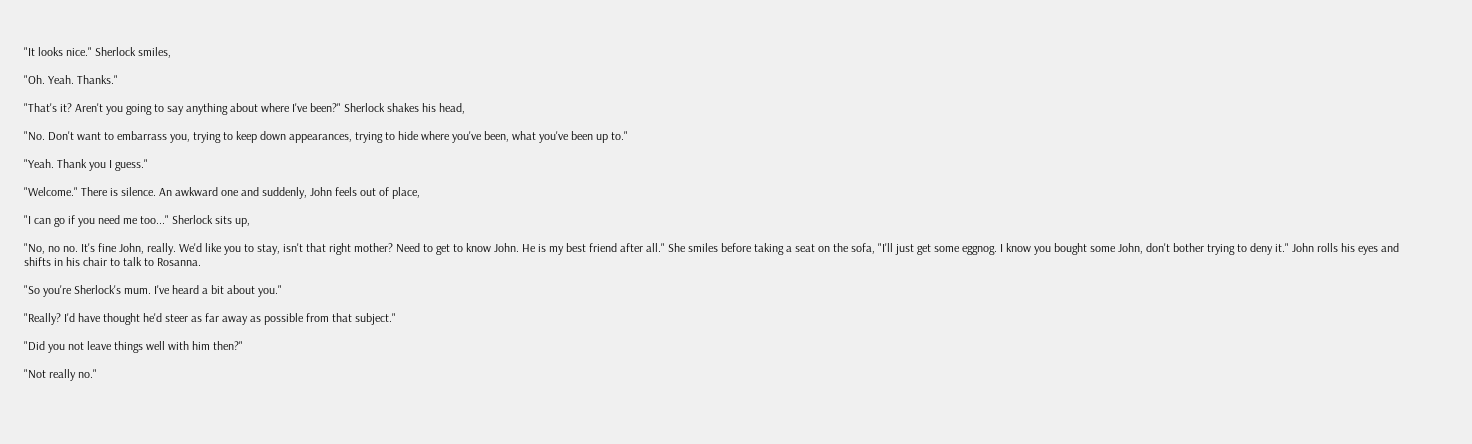"It looks nice." Sherlock smiles,

"Oh. Yeah. Thanks."

"That's it? Aren't you going to say anything about where I've been?" Sherlock shakes his head,

"No. Don't want to embarrass you, trying to keep down appearances, trying to hide where you've been, what you've been up to."

"Yeah. Thank you I guess."

"Welcome." There is silence. An awkward one and suddenly, John feels out of place,

"I can go if you need me too..." Sherlock sits up,

"No, no no. It's fine John, really. We'd like you to stay, isn't that right mother? Need to get to know John. He is my best friend after all." She smiles before taking a seat on the sofa, "I'll just get some eggnog. I know you bought some John, don't bother trying to deny it." John rolls his eyes and shifts in his chair to talk to Rosanna.

"So you're Sherlock's mum. I've heard a bit about you."

"Really? I'd have thought he'd steer as far away as possible from that subject."

"Did you not leave things well with him then?"

"Not really no."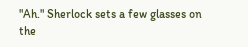"Ah." Sherlock sets a few glasses on the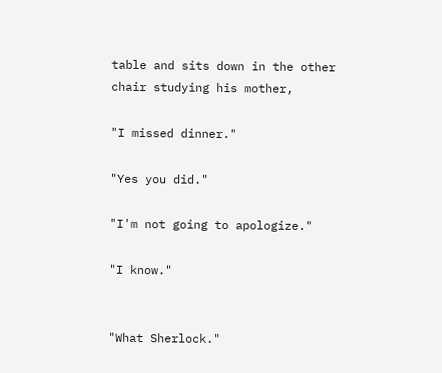table and sits down in the other chair studying his mother,

"I missed dinner."

"Yes you did."

"I'm not going to apologize."

"I know."


"What Sherlock."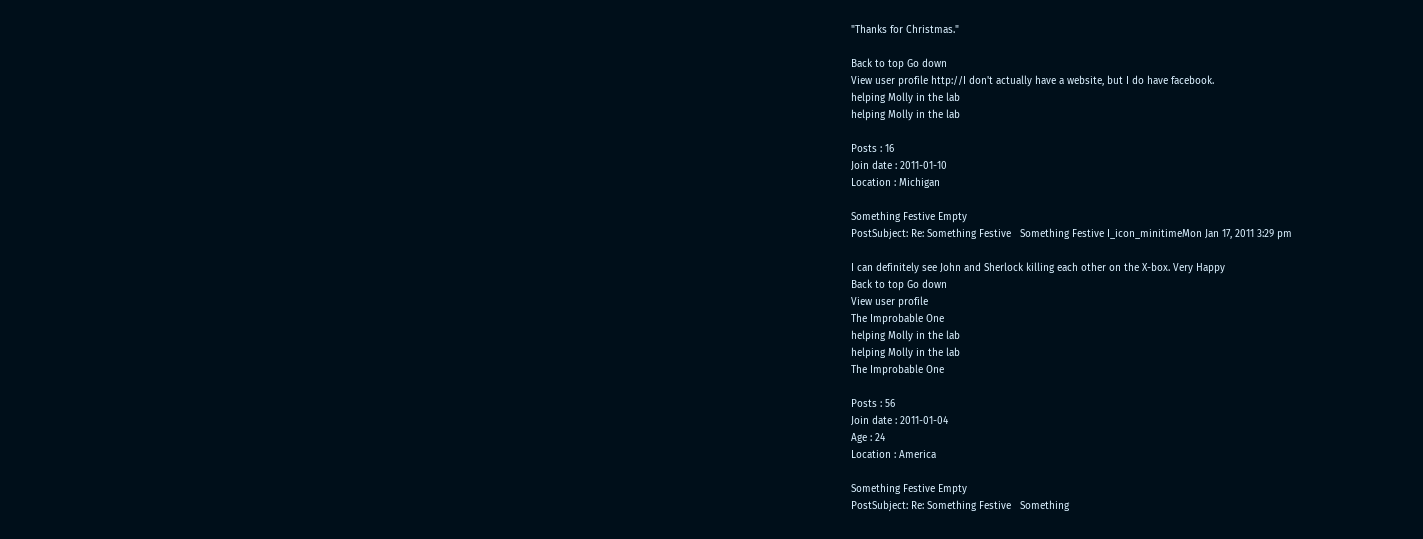"Thanks for Christmas."

Back to top Go down
View user profile http://I don't actually have a website, but I do have facebook.
helping Molly in the lab
helping Molly in the lab

Posts : 16
Join date : 2011-01-10
Location : Michigan

Something Festive Empty
PostSubject: Re: Something Festive   Something Festive I_icon_minitimeMon Jan 17, 2011 3:29 pm

I can definitely see John and Sherlock killing each other on the X-box. Very Happy
Back to top Go down
View user profile
The Improbable One
helping Molly in the lab
helping Molly in the lab
The Improbable One

Posts : 56
Join date : 2011-01-04
Age : 24
Location : America

Something Festive Empty
PostSubject: Re: Something Festive   Something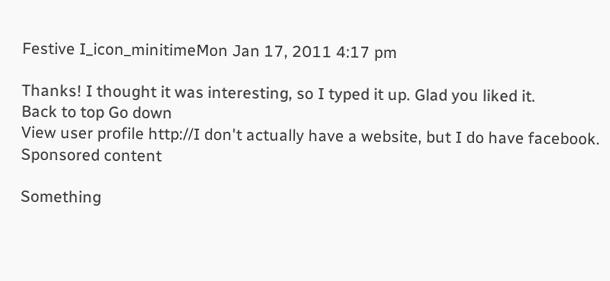Festive I_icon_minitimeMon Jan 17, 2011 4:17 pm

Thanks! I thought it was interesting, so I typed it up. Glad you liked it.
Back to top Go down
View user profile http://I don't actually have a website, but I do have facebook.
Sponsored content

Something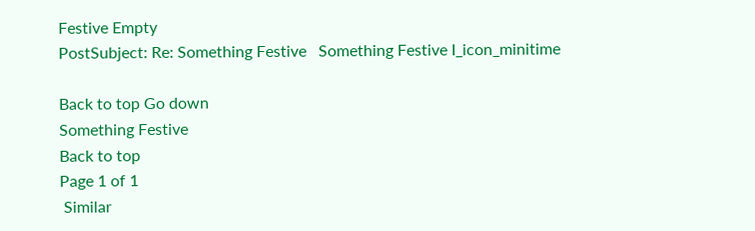Festive Empty
PostSubject: Re: Something Festive   Something Festive I_icon_minitime

Back to top Go down
Something Festive
Back to top
Page 1 of 1
 Similar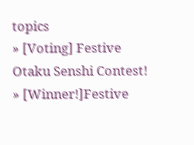topics
» [Voting] Festive Otaku Senshi Contest!
» [Winner!]Festive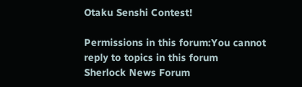Otaku Senshi Contest!

Permissions in this forum:You cannot reply to topics in this forum
Sherlock News Forum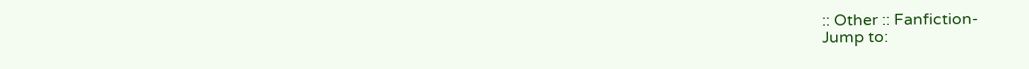:: Other :: Fanfiction-
Jump to: